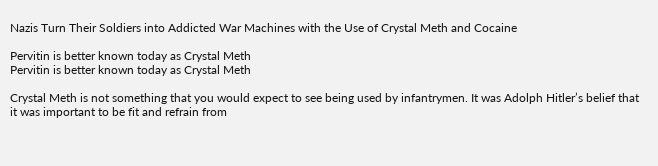Nazis Turn Their Soldiers into Addicted War Machines with the Use of Crystal Meth and Cocaine

Pervitin is better known today as Crystal Meth
Pervitin is better known today as Crystal Meth

Crystal Meth is not something that you would expect to see being used by infantrymen. It was Adolph Hitler’s belief that it was important to be fit and refrain from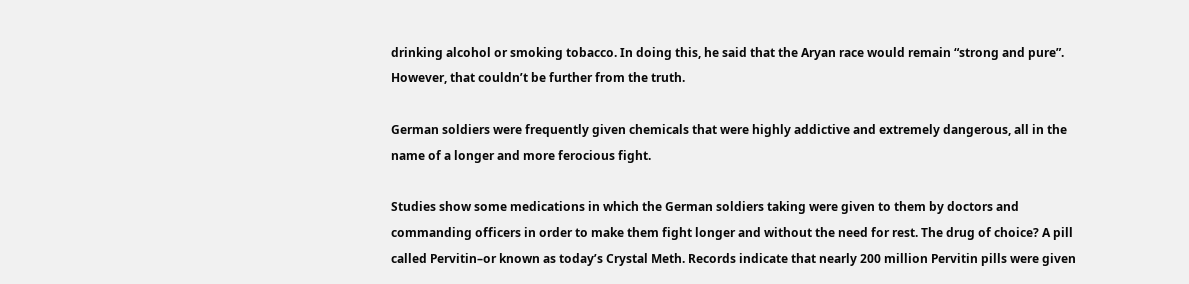drinking alcohol or smoking tobacco. In doing this, he said that the Aryan race would remain “strong and pure”. However, that couldn’t be further from the truth.

German soldiers were frequently given chemicals that were highly addictive and extremely dangerous, all in the name of a longer and more ferocious fight.

Studies show some medications in which the German soldiers taking were given to them by doctors and commanding officers in order to make them fight longer and without the need for rest. The drug of choice? A pill called Pervitin–or known as today’s Crystal Meth. Records indicate that nearly 200 million Pervitin pills were given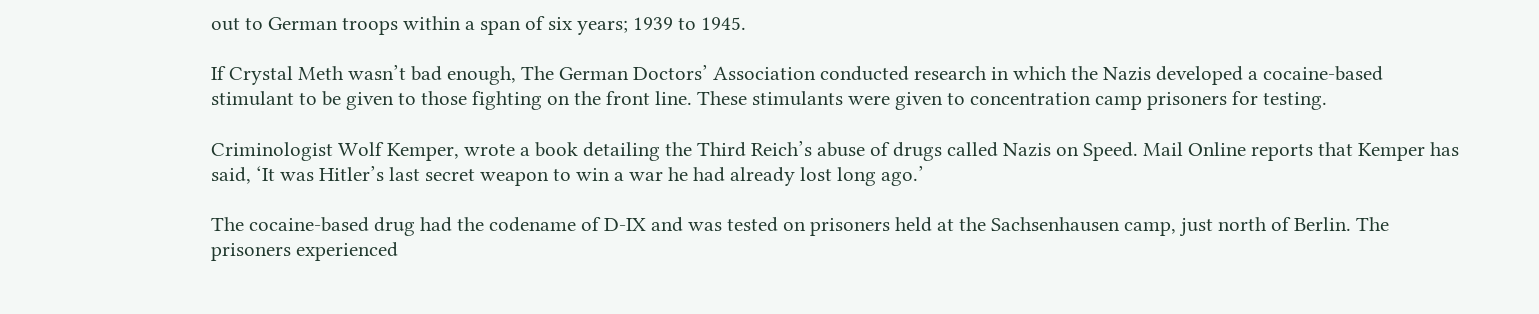out to German troops within a span of six years; 1939 to 1945.

If Crystal Meth wasn’t bad enough, The German Doctors’ Association conducted research in which the Nazis developed a cocaine-based stimulant to be given to those fighting on the front line. These stimulants were given to concentration camp prisoners for testing.

Criminologist Wolf Kemper, wrote a book detailing the Third Reich’s abuse of drugs called Nazis on Speed. Mail Online reports that Kemper has said, ‘It was Hitler’s last secret weapon to win a war he had already lost long ago.’

The cocaine-based drug had the codename of D-IX and was tested on prisoners held at the Sachsenhausen camp, just north of Berlin. The prisoners experienced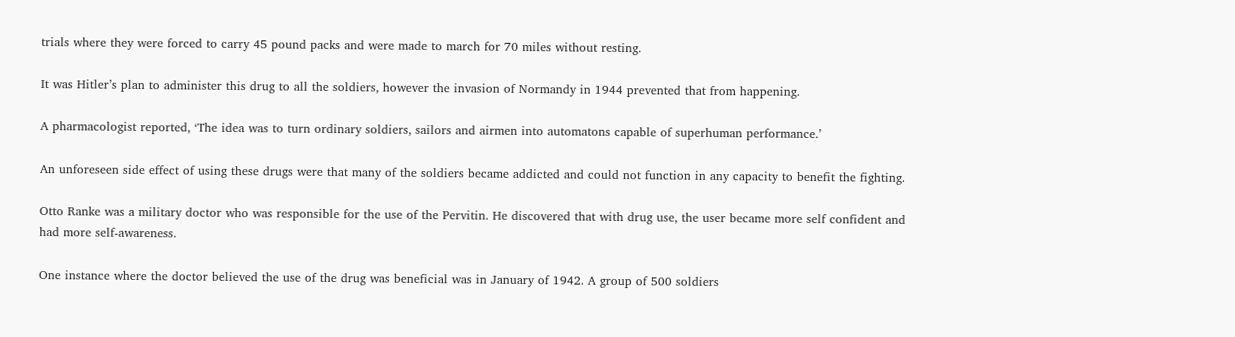trials where they were forced to carry 45 pound packs and were made to march for 70 miles without resting.

It was Hitler’s plan to administer this drug to all the soldiers, however the invasion of Normandy in 1944 prevented that from happening.

A pharmacologist reported, ‘The idea was to turn ordinary soldiers, sailors and airmen into automatons capable of superhuman performance.’

An unforeseen side effect of using these drugs were that many of the soldiers became addicted and could not function in any capacity to benefit the fighting.

Otto Ranke was a military doctor who was responsible for the use of the Pervitin. He discovered that with drug use, the user became more self confident and had more self-awareness.

One instance where the doctor believed the use of the drug was beneficial was in January of 1942. A group of 500 soldiers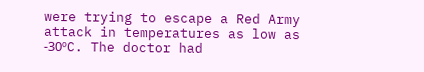were trying to escape a Red Army attack in temperatures as low as  -30ºC. The doctor had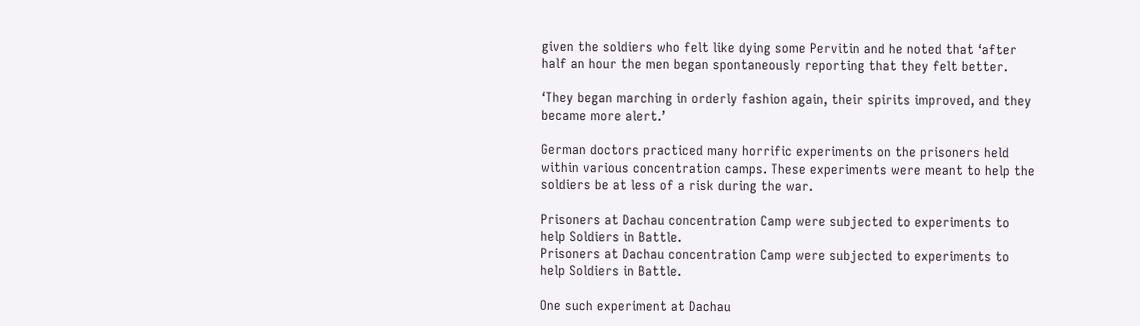given the soldiers who felt like dying some Pervitin and he noted that ‘after half an hour the men began spontaneously reporting that they felt better.

‘They began marching in orderly fashion again, their spirits improved, and they became more alert.’

German doctors practiced many horrific experiments on the prisoners held within various concentration camps. These experiments were meant to help the soldiers be at less of a risk during the war.

Prisoners at Dachau concentration Camp were subjected to experiments to help Soldiers in Battle.
Prisoners at Dachau concentration Camp were subjected to experiments to help Soldiers in Battle.

One such experiment at Dachau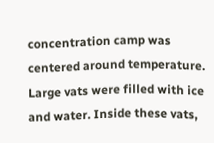concentration camp was centered around temperature. Large vats were filled with ice and water. Inside these vats,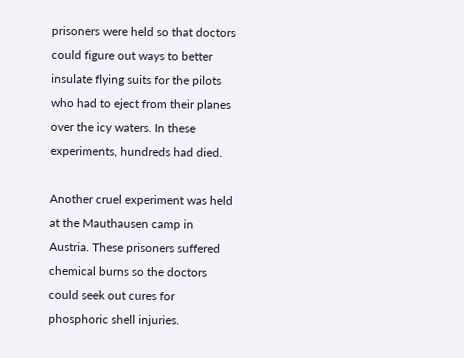prisoners were held so that doctors could figure out ways to better insulate flying suits for the pilots who had to eject from their planes over the icy waters. In these experiments, hundreds had died.

Another cruel experiment was held at the Mauthausen camp in Austria. These prisoners suffered chemical burns so the doctors could seek out cures for phosphoric shell injuries.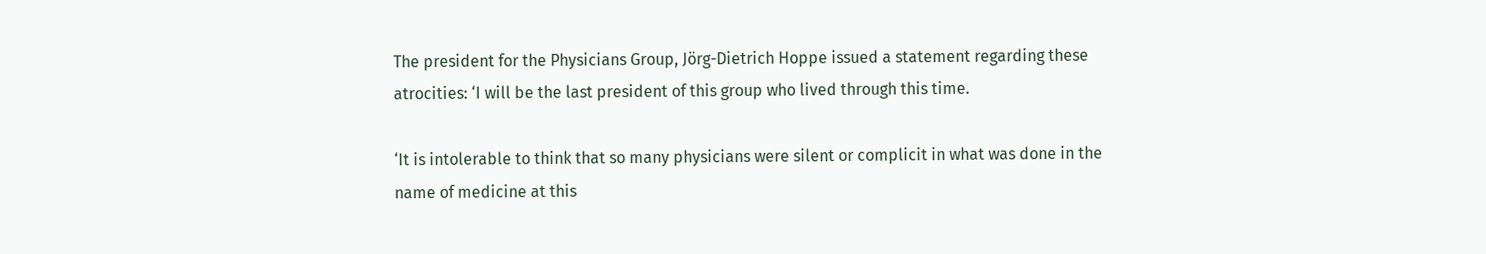The president for the Physicians Group, Jörg-Dietrich Hoppe issued a statement regarding these atrocities: ‘I will be the last president of this group who lived through this time.

‘It is intolerable to think that so many physicians were silent or complicit in what was done in the name of medicine at this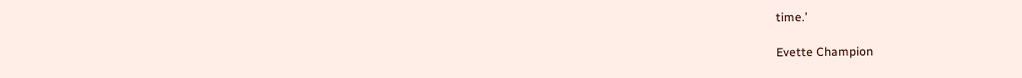time.’

Evette Champion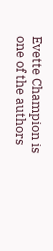Evette Champion is one of the authors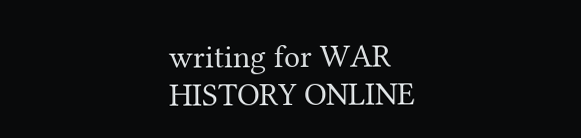writing for WAR HISTORY ONLINE